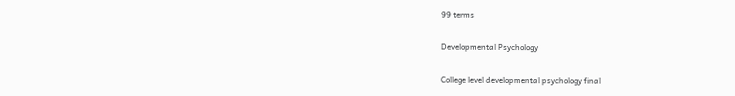99 terms

Developmental Psychology

College level developmental psychology final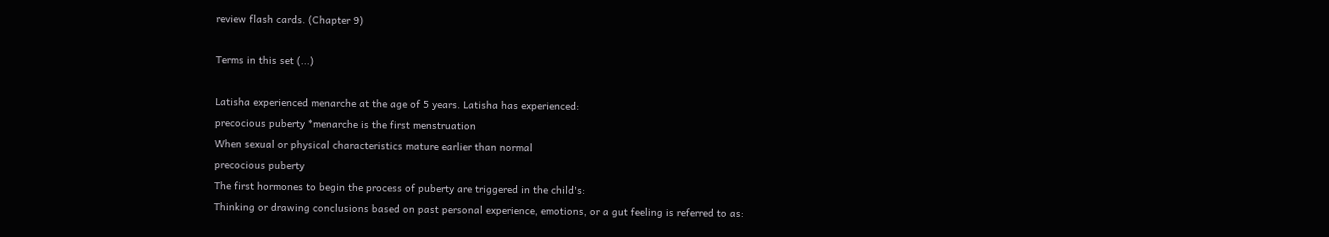review flash cards. (Chapter 9)

Terms in this set (...)

Latisha experienced menarche at the age of 5 years. Latisha has experienced:
precocious puberty *menarche is the first menstruation
When sexual or physical characteristics mature earlier than normal
precocious puberty
The first hormones to begin the process of puberty are triggered in the child's:
Thinking or drawing conclusions based on past personal experience, emotions, or a gut feeling is referred to as: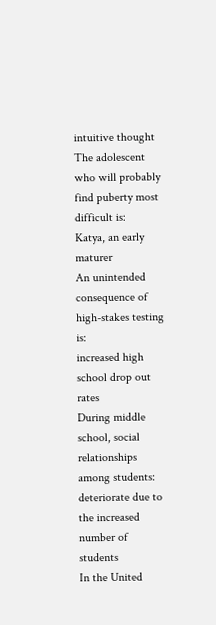intuitive thought
The adolescent who will probably find puberty most difficult is:
Katya, an early maturer
An unintended consequence of high-stakes testing is:
increased high school drop out rates
During middle school, social relationships among students:
deteriorate due to the increased number of students
In the United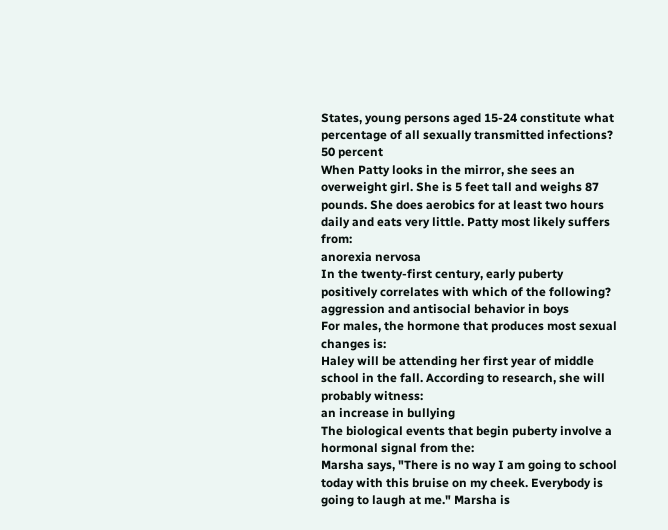States, young persons aged 15-24 constitute what percentage of all sexually transmitted infections?
50 percent
When Patty looks in the mirror, she sees an overweight girl. She is 5 feet tall and weighs 87 pounds. She does aerobics for at least two hours daily and eats very little. Patty most likely suffers from:
anorexia nervosa
In the twenty-first century, early puberty positively correlates with which of the following?
aggression and antisocial behavior in boys
For males, the hormone that produces most sexual changes is:
Haley will be attending her first year of middle school in the fall. According to research, she will probably witness:
an increase in bullying
The biological events that begin puberty involve a hormonal signal from the:
Marsha says, "There is no way I am going to school today with this bruise on my cheek. Everybody is going to laugh at me." Marsha is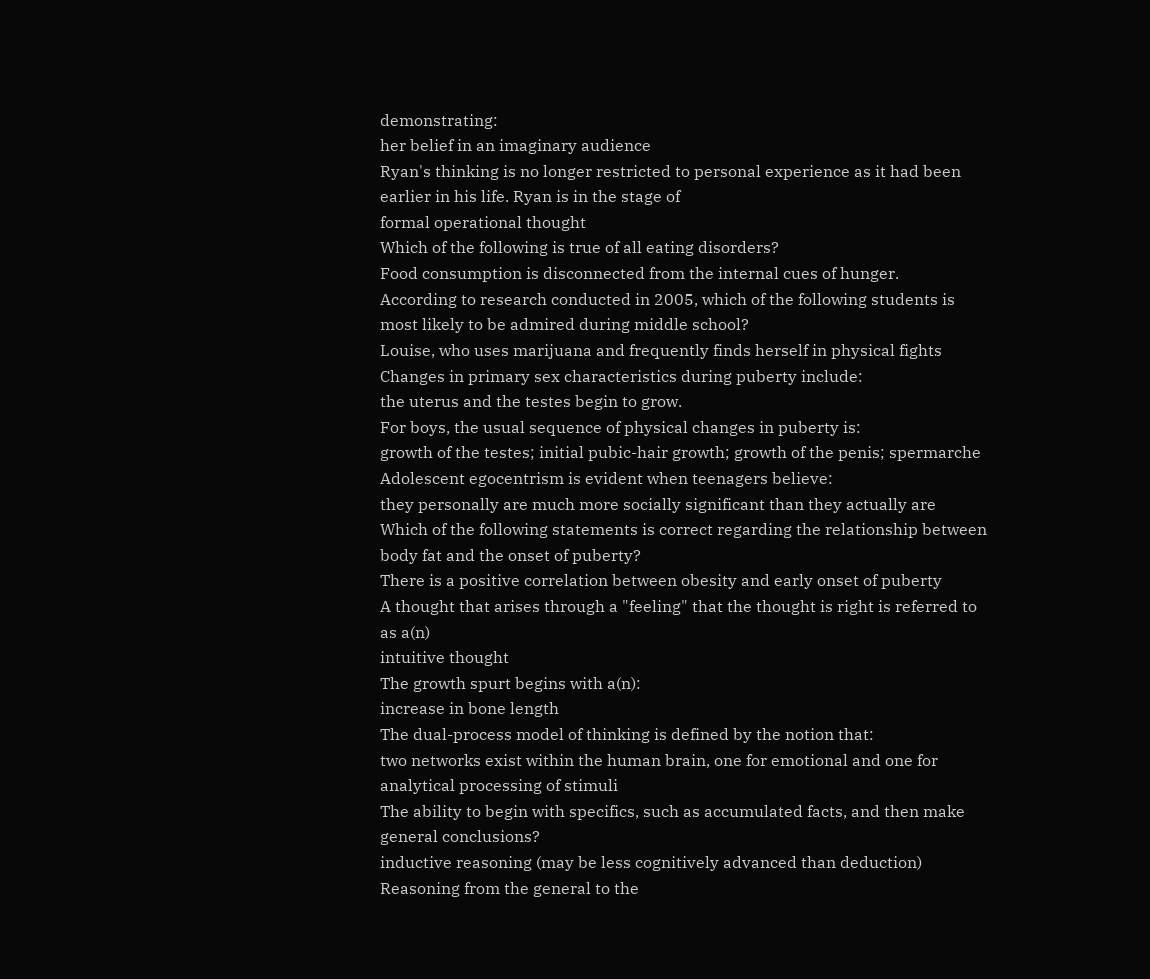demonstrating:
her belief in an imaginary audience
Ryan's thinking is no longer restricted to personal experience as it had been earlier in his life. Ryan is in the stage of
formal operational thought
Which of the following is true of all eating disorders?
Food consumption is disconnected from the internal cues of hunger.
According to research conducted in 2005, which of the following students is most likely to be admired during middle school?
Louise, who uses marijuana and frequently finds herself in physical fights
Changes in primary sex characteristics during puberty include:
the uterus and the testes begin to grow.
For boys, the usual sequence of physical changes in puberty is:
growth of the testes; initial pubic-hair growth; growth of the penis; spermarche
Adolescent egocentrism is evident when teenagers believe:
they personally are much more socially significant than they actually are
Which of the following statements is correct regarding the relationship between body fat and the onset of puberty?
There is a positive correlation between obesity and early onset of puberty
A thought that arises through a "feeling" that the thought is right is referred to as a(n)
intuitive thought
The growth spurt begins with a(n):
increase in bone length
The dual-process model of thinking is defined by the notion that:
two networks exist within the human brain, one for emotional and one for analytical processing of stimuli
The ability to begin with specifics, such as accumulated facts, and then make general conclusions?
inductive reasoning (may be less cognitively advanced than deduction)
Reasoning from the general to the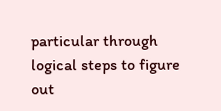particular through logical steps to figure out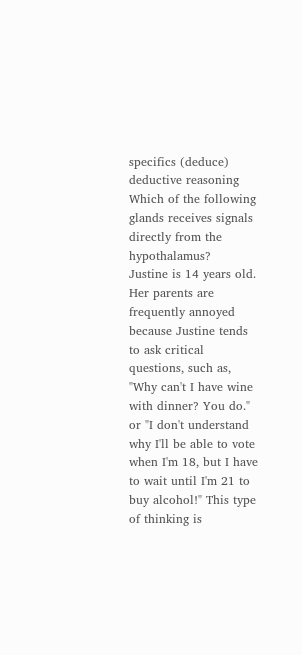specifics (deduce)
deductive reasoning
Which of the following glands receives signals directly from the hypothalamus?
Justine is 14 years old. Her parents are frequently annoyed because Justine tends to ask critical questions, such as, "Why can't I have wine with dinner? You do." or "I don't understand why I'll be able to vote when I'm 18, but I have to wait until I'm 21 to buy alcohol!" This type of thinking is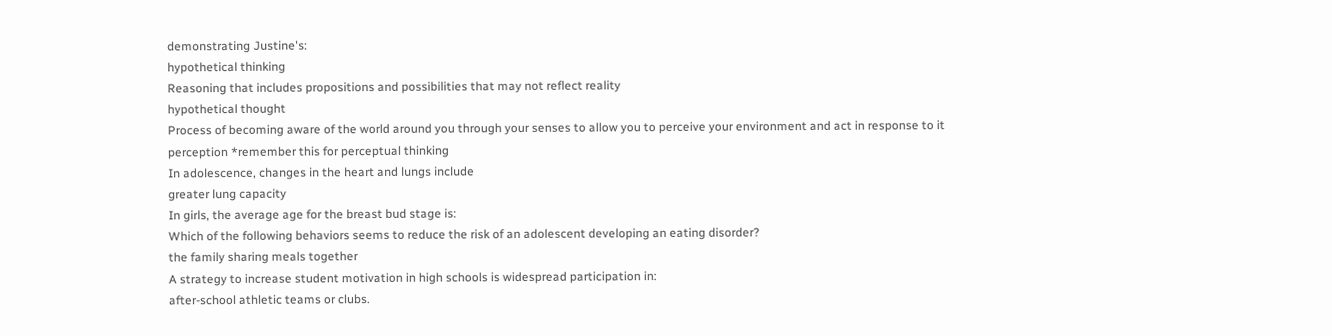demonstrating Justine's:
hypothetical thinking
Reasoning that includes propositions and possibilities that may not reflect reality
hypothetical thought
Process of becoming aware of the world around you through your senses to allow you to perceive your environment and act in response to it
perception *remember this for perceptual thinking
In adolescence, changes in the heart and lungs include
greater lung capacity
In girls, the average age for the breast bud stage is:
Which of the following behaviors seems to reduce the risk of an adolescent developing an eating disorder?
the family sharing meals together
A strategy to increase student motivation in high schools is widespread participation in:
after-school athletic teams or clubs.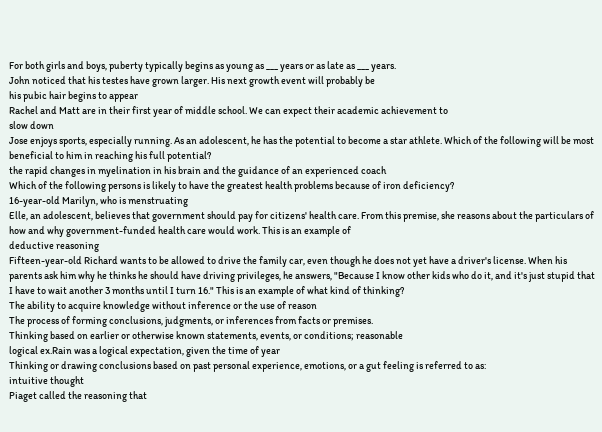For both girls and boys, puberty typically begins as young as ___ years or as late as ___ years.
John noticed that his testes have grown larger. His next growth event will probably be
his pubic hair begins to appear
Rachel and Matt are in their first year of middle school. We can expect their academic achievement to
slow down
Jose enjoys sports, especially running. As an adolescent, he has the potential to become a star athlete. Which of the following will be most beneficial to him in reaching his full potential?
the rapid changes in myelination in his brain and the guidance of an experienced coach
Which of the following persons is likely to have the greatest health problems because of iron deficiency?
16-year-old Marilyn, who is menstruating
Elle, an adolescent, believes that government should pay for citizens' health care. From this premise, she reasons about the particulars of how and why government-funded health care would work. This is an example of
deductive reasoning
Fifteen-year-old Richard wants to be allowed to drive the family car, even though he does not yet have a driver's license. When his parents ask him why he thinks he should have driving privileges, he answers, "Because I know other kids who do it, and it's just stupid that I have to wait another 3 months until I turn 16." This is an example of what kind of thinking?
The ability to acquire knowledge without inference or the use of reason
The process of forming conclusions, judgments, or inferences from facts or premises.
Thinking based on earlier or otherwise known statements, events, or conditions; reasonable
logical ex.Rain was a logical expectation, given the time of year
Thinking or drawing conclusions based on past personal experience, emotions, or a gut feeling is referred to as:
intuitive thought
Piaget called the reasoning that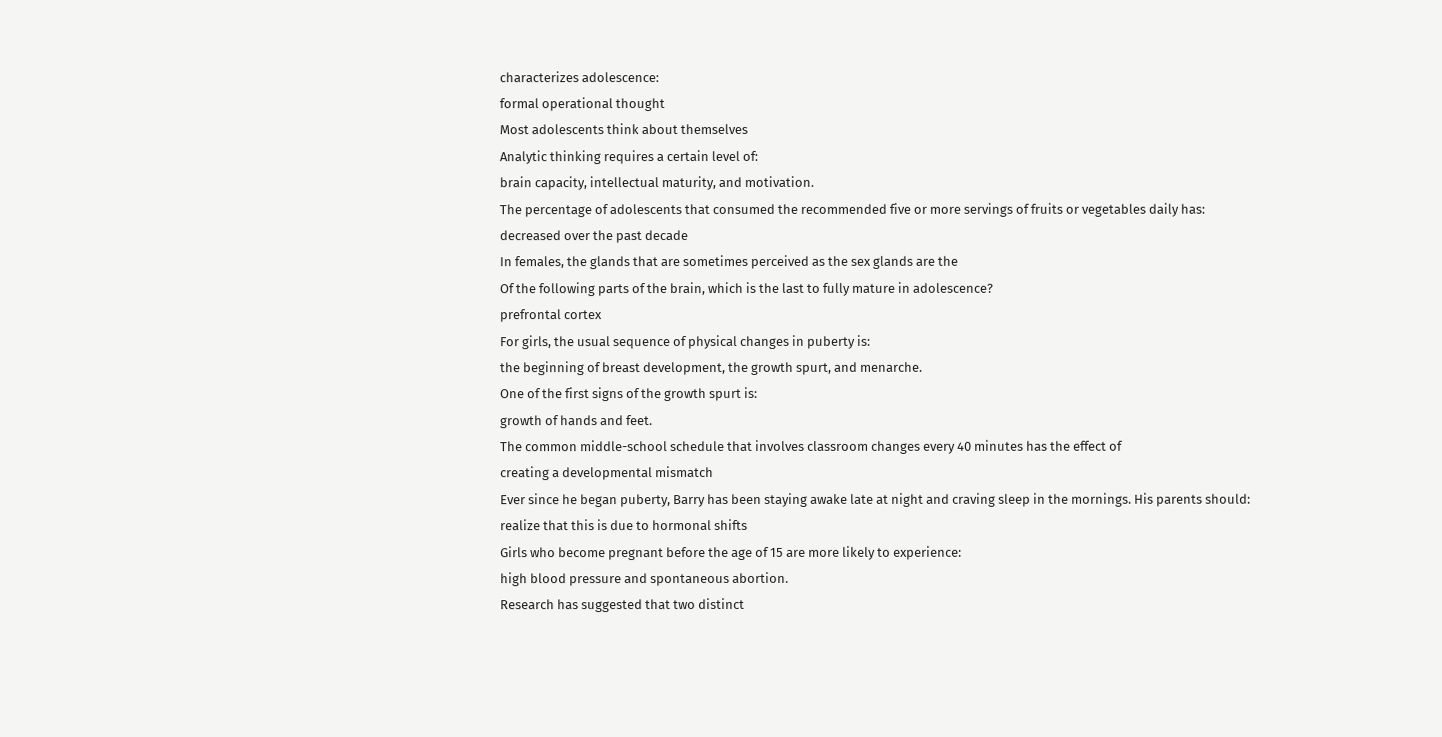characterizes adolescence:
formal operational thought
Most adolescents think about themselves
Analytic thinking requires a certain level of:
brain capacity, intellectual maturity, and motivation.
The percentage of adolescents that consumed the recommended five or more servings of fruits or vegetables daily has:
decreased over the past decade
In females, the glands that are sometimes perceived as the sex glands are the
Of the following parts of the brain, which is the last to fully mature in adolescence?
prefrontal cortex
For girls, the usual sequence of physical changes in puberty is:
the beginning of breast development, the growth spurt, and menarche.
One of the first signs of the growth spurt is:
growth of hands and feet.
The common middle-school schedule that involves classroom changes every 40 minutes has the effect of
creating a developmental mismatch
Ever since he began puberty, Barry has been staying awake late at night and craving sleep in the mornings. His parents should:
realize that this is due to hormonal shifts
Girls who become pregnant before the age of 15 are more likely to experience:
high blood pressure and spontaneous abortion.
Research has suggested that two distinct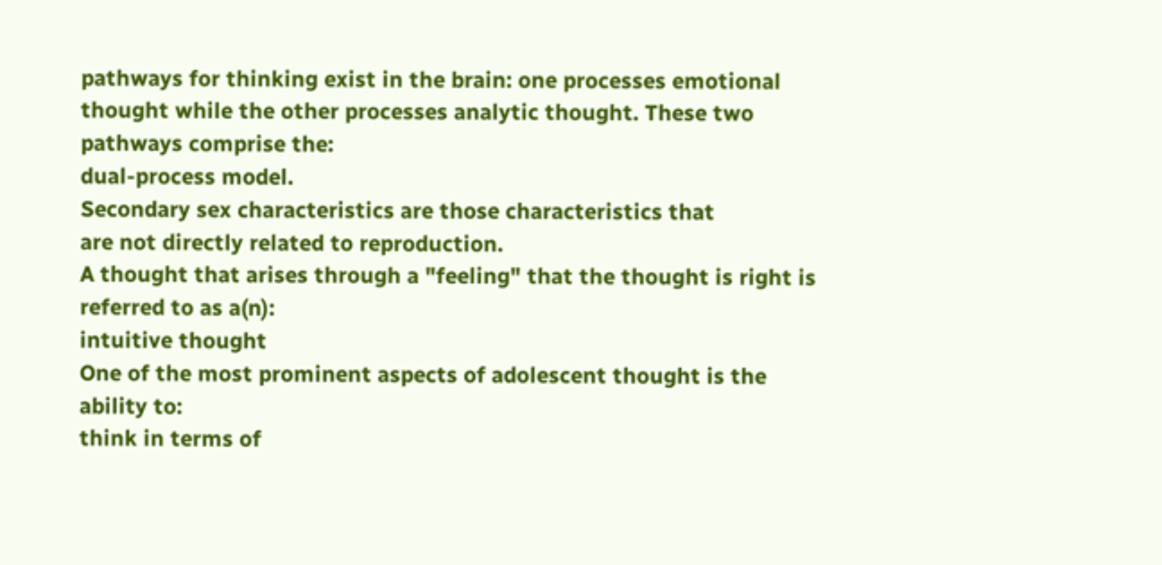pathways for thinking exist in the brain: one processes emotional thought while the other processes analytic thought. These two pathways comprise the:
dual-process model.
Secondary sex characteristics are those characteristics that
are not directly related to reproduction.
A thought that arises through a "feeling" that the thought is right is referred to as a(n):
intuitive thought
One of the most prominent aspects of adolescent thought is the ability to:
think in terms of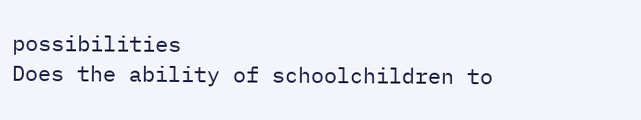possibilities
Does the ability of schoolchildren to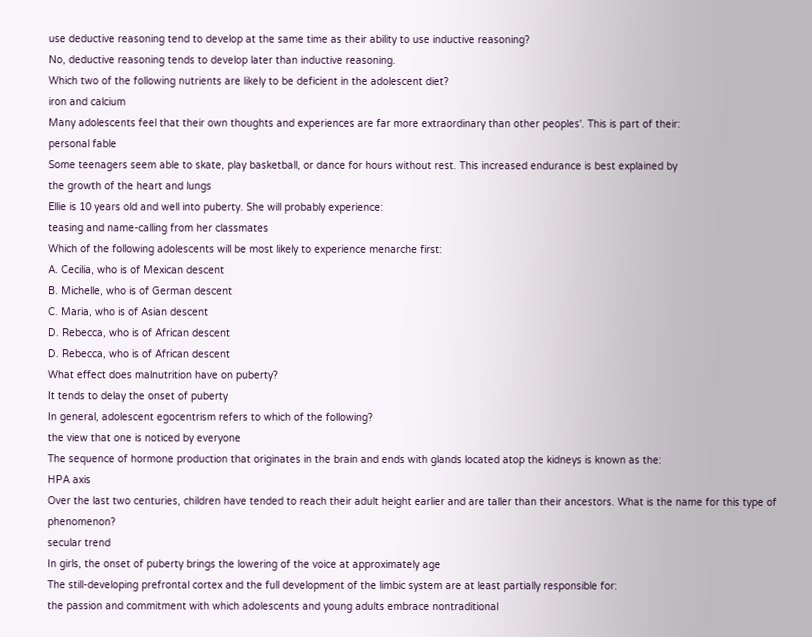use deductive reasoning tend to develop at the same time as their ability to use inductive reasoning?
No, deductive reasoning tends to develop later than inductive reasoning.
Which two of the following nutrients are likely to be deficient in the adolescent diet?
iron and calcium
Many adolescents feel that their own thoughts and experiences are far more extraordinary than other peoples'. This is part of their:
personal fable
Some teenagers seem able to skate, play basketball, or dance for hours without rest. This increased endurance is best explained by
the growth of the heart and lungs
Ellie is 10 years old and well into puberty. She will probably experience:
teasing and name-calling from her classmates
Which of the following adolescents will be most likely to experience menarche first:
A. Cecilia, who is of Mexican descent
B. Michelle, who is of German descent
C. Maria, who is of Asian descent
D. Rebecca, who is of African descent
D. Rebecca, who is of African descent
What effect does malnutrition have on puberty?
It tends to delay the onset of puberty
In general, adolescent egocentrism refers to which of the following?
the view that one is noticed by everyone
The sequence of hormone production that originates in the brain and ends with glands located atop the kidneys is known as the:
HPA axis
Over the last two centuries, children have tended to reach their adult height earlier and are taller than their ancestors. What is the name for this type of phenomenon?
secular trend
In girls, the onset of puberty brings the lowering of the voice at approximately age
The still-developing prefrontal cortex and the full development of the limbic system are at least partially responsible for:
the passion and commitment with which adolescents and young adults embrace nontraditional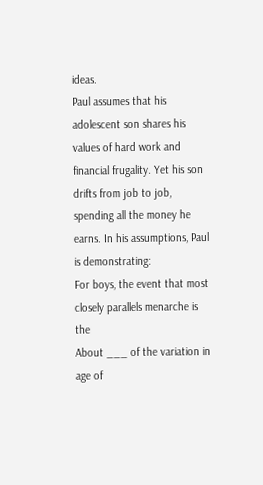ideas.
Paul assumes that his adolescent son shares his values of hard work and financial frugality. Yet his son drifts from job to job, spending all the money he earns. In his assumptions, Paul is demonstrating:
For boys, the event that most closely parallels menarche is the
About ___ of the variation in age of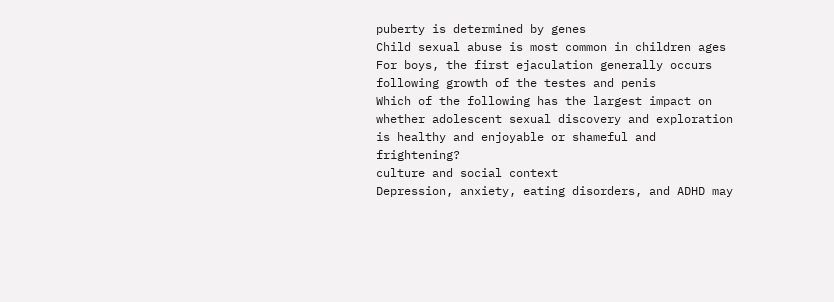puberty is determined by genes
Child sexual abuse is most common in children ages
For boys, the first ejaculation generally occurs
following growth of the testes and penis
Which of the following has the largest impact on whether adolescent sexual discovery and exploration is healthy and enjoyable or shameful and frightening?
culture and social context
Depression, anxiety, eating disorders, and ADHD may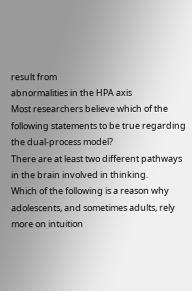result from
abnormalities in the HPA axis
Most researchers believe which of the following statements to be true regarding the dual-process model?
There are at least two different pathways in the brain involved in thinking.
Which of the following is a reason why adolescents, and sometimes adults, rely more on intuition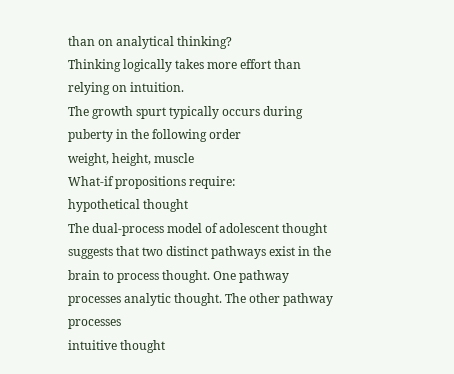than on analytical thinking?
Thinking logically takes more effort than relying on intuition.
The growth spurt typically occurs during puberty in the following order
weight, height, muscle
What-if propositions require:
hypothetical thought
The dual-process model of adolescent thought suggests that two distinct pathways exist in the brain to process thought. One pathway processes analytic thought. The other pathway processes
intuitive thought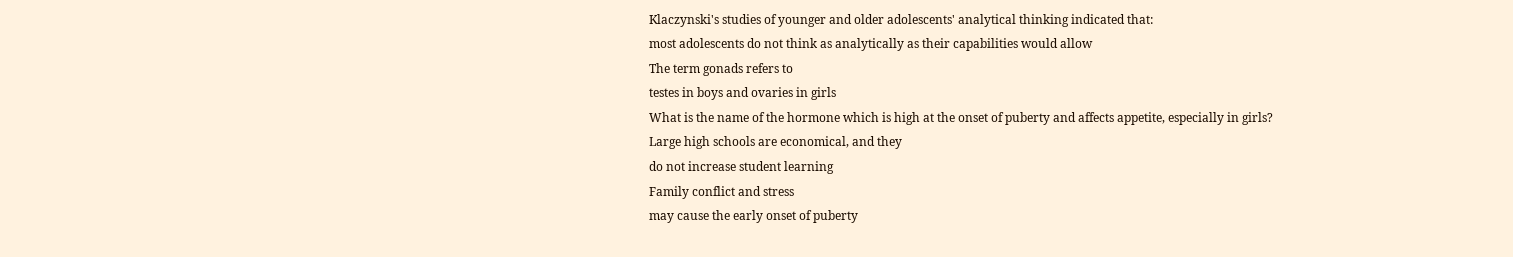Klaczynski's studies of younger and older adolescents' analytical thinking indicated that:
most adolescents do not think as analytically as their capabilities would allow
The term gonads refers to
testes in boys and ovaries in girls
What is the name of the hormone which is high at the onset of puberty and affects appetite, especially in girls?
Large high schools are economical, and they
do not increase student learning
Family conflict and stress
may cause the early onset of puberty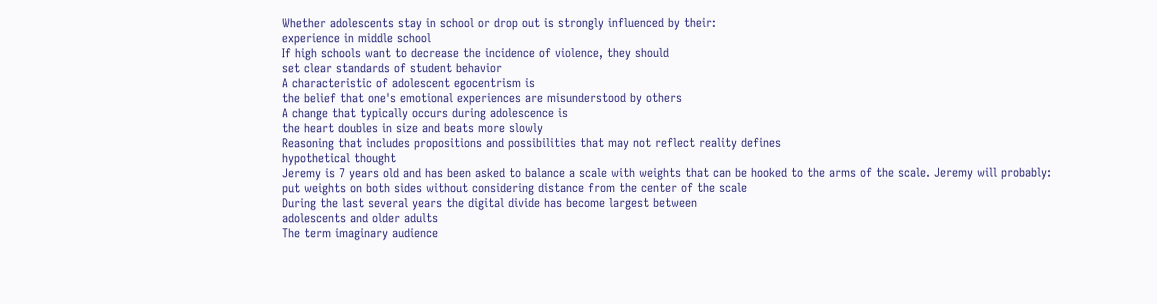Whether adolescents stay in school or drop out is strongly influenced by their:
experience in middle school
If high schools want to decrease the incidence of violence, they should
set clear standards of student behavior
A characteristic of adolescent egocentrism is
the belief that one's emotional experiences are misunderstood by others
A change that typically occurs during adolescence is
the heart doubles in size and beats more slowly
Reasoning that includes propositions and possibilities that may not reflect reality defines
hypothetical thought
Jeremy is 7 years old and has been asked to balance a scale with weights that can be hooked to the arms of the scale. Jeremy will probably:
put weights on both sides without considering distance from the center of the scale
During the last several years the digital divide has become largest between
adolescents and older adults
The term imaginary audience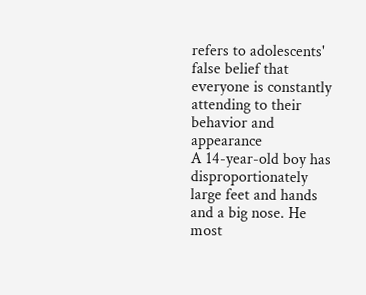refers to adolescents'
false belief that everyone is constantly attending to their behavior and appearance
A 14-year-old boy has disproportionately large feet and hands and a big nose. He most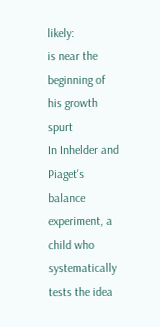likely:
is near the beginning of his growth spurt
In Inhelder and Piaget's balance experiment, a child who systematically tests the idea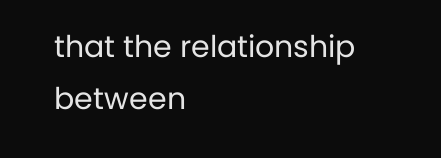that the relationship between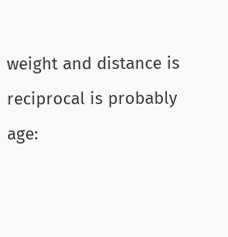weight and distance is reciprocal is probably age: